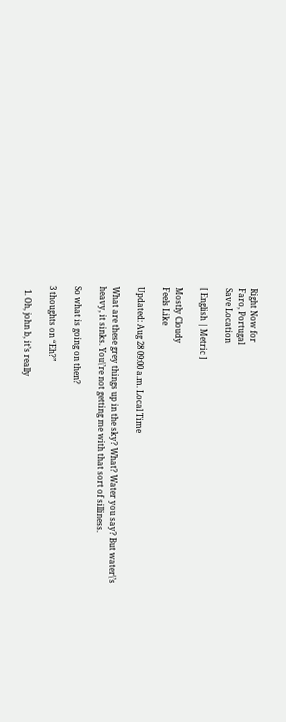Right Now for
Faro, Portugal
Save Location

[ English | Metric ]

Mostly Cloudy
Feels Like

Updated: Aug 28 09:00 a.m. Local Time

What are these grey things up in the sky? What? Water you say? But water\’s heavy, it sinks. You\’re not getting me with that sort of silliness.

So what is going on then?

3 thoughts on “Eh?”

  1. Oh, john b, it’s really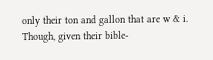only their ton and gallon that are w & i. Though, given their bible-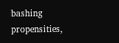bashing propensities,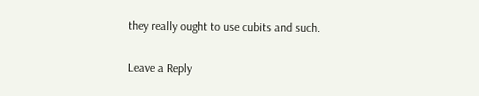they really ought to use cubits and such.

Leave a Reply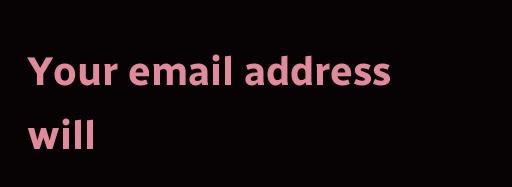Your email address will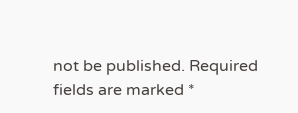not be published. Required fields are marked *